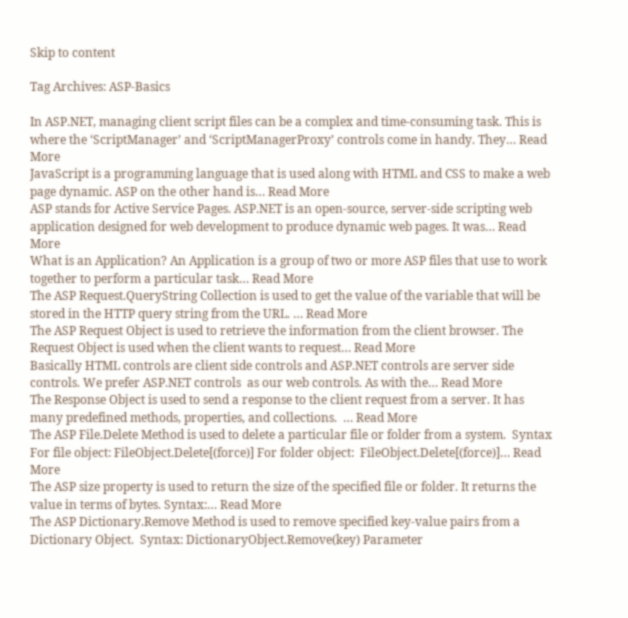Skip to content

Tag Archives: ASP-Basics

In ASP.NET, managing client script files can be a complex and time-consuming task. This is where the ‘ScriptManager’ and ‘ScriptManagerProxy’ controls come in handy. They… Read More
JavaScript is a programming language that is used along with HTML and CSS to make a web page dynamic. ASP on the other hand is… Read More
ASP stands for Active Service Pages. ASP.NET is an open-source, server-side scripting web application designed for web development to produce dynamic web pages. It was… Read More
What is an Application? An Application is a group of two or more ASP files that use to work together to perform a particular task… Read More
The ASP Request.QueryString Collection is used to get the value of the variable that will be stored in the HTTP query string from the URL. … Read More
The ASP Request Object is used to retrieve the information from the client browser. The Request Object is used when the client wants to request… Read More
Basically HTML controls are client side controls and ASP.NET controls are server side controls. We prefer ASP.NET controls  as our web controls. As with the… Read More
The Response Object is used to send a response to the client request from a server. It has many predefined methods, properties, and collections.  … Read More
The ASP File.Delete Method is used to delete a particular file or folder from a system.  Syntax  For file object: FileObject.Delete[(force)] For folder object:  FileObject.Delete[(force)]… Read More
The ASP size property is used to return the size of the specified file or folder. It returns the value in terms of bytes. Syntax:… Read More
The ASP Dictionary.Remove Method is used to remove specified key-value pairs from a Dictionary Object.  Syntax: DictionaryObject.Remove(key) Parameter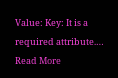Value: Key: It is a required attribute.… Read More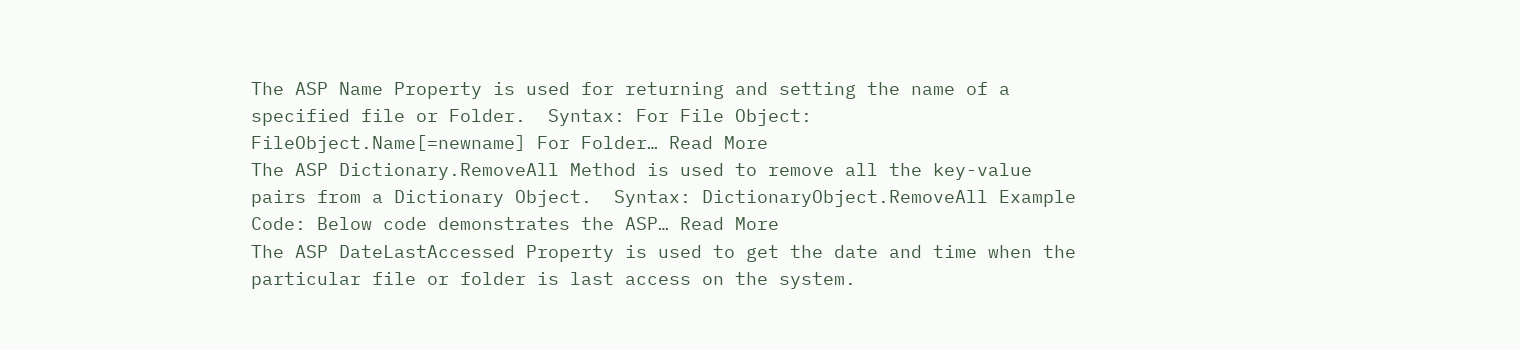The ASP Name Property is used for returning and setting the name of a specified file or Folder.  Syntax: For File Object: FileObject.Name[=newname] For Folder… Read More
The ASP Dictionary.RemoveAll Method is used to remove all the key-value pairs from a Dictionary Object.  Syntax: DictionaryObject.RemoveAll Example Code: Below code demonstrates the ASP… Read More
The ASP DateLastAccessed Property is used to get the date and time when the particular file or folder is last access on the system.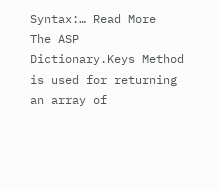Syntax:… Read More
The ASP Dictionary.Keys Method is used for returning an array of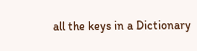all the keys in a Dictionary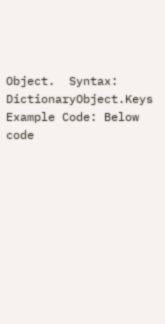Object.  Syntax: DictionaryObject.Keys Example Code: Below code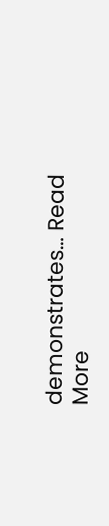demonstrates… Read More